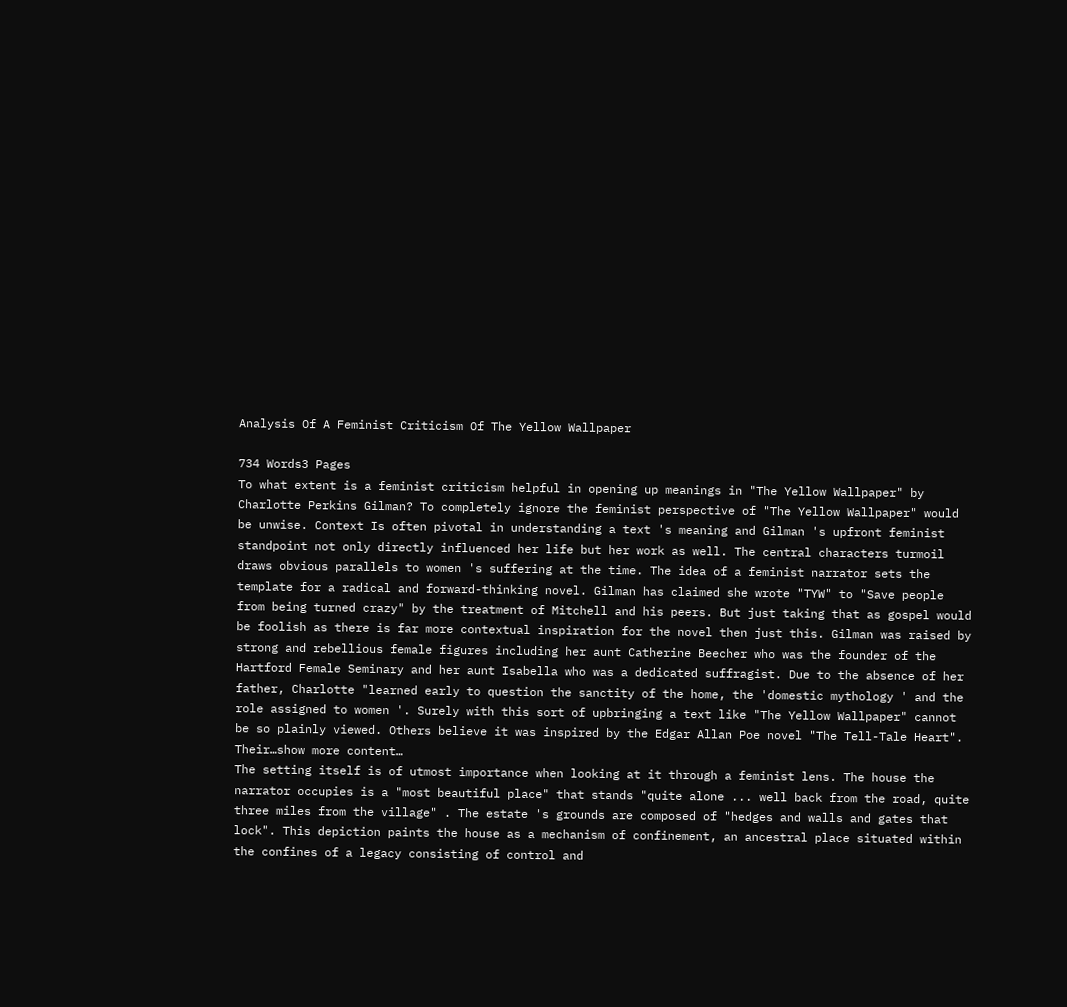Analysis Of A Feminist Criticism Of The Yellow Wallpaper

734 Words3 Pages
To what extent is a feminist criticism helpful in opening up meanings in "The Yellow Wallpaper" by Charlotte Perkins Gilman? To completely ignore the feminist perspective of "The Yellow Wallpaper" would be unwise. Context Is often pivotal in understanding a text 's meaning and Gilman 's upfront feminist standpoint not only directly influenced her life but her work as well. The central characters turmoil draws obvious parallels to women 's suffering at the time. The idea of a feminist narrator sets the template for a radical and forward-thinking novel. Gilman has claimed she wrote "TYW" to "Save people from being turned crazy" by the treatment of Mitchell and his peers. But just taking that as gospel would be foolish as there is far more contextual inspiration for the novel then just this. Gilman was raised by strong and rebellious female figures including her aunt Catherine Beecher who was the founder of the Hartford Female Seminary and her aunt Isabella who was a dedicated suffragist. Due to the absence of her father, Charlotte "learned early to question the sanctity of the home, the 'domestic mythology ' and the role assigned to women '. Surely with this sort of upbringing a text like "The Yellow Wallpaper" cannot be so plainly viewed. Others believe it was inspired by the Edgar Allan Poe novel "The Tell-Tale Heart". Their…show more content…
The setting itself is of utmost importance when looking at it through a feminist lens. The house the narrator occupies is a "most beautiful place" that stands "quite alone ... well back from the road, quite three miles from the village" . The estate 's grounds are composed of "hedges and walls and gates that lock". This depiction paints the house as a mechanism of confinement, an ancestral place situated within the confines of a legacy consisting of control and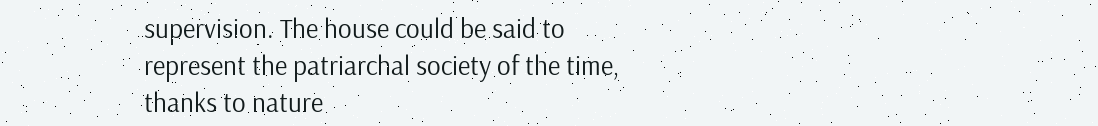supervision. The house could be said to represent the patriarchal society of the time, thanks to nature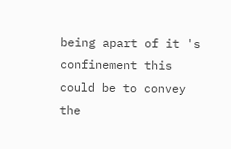being apart of it 's confinement this could be to convey the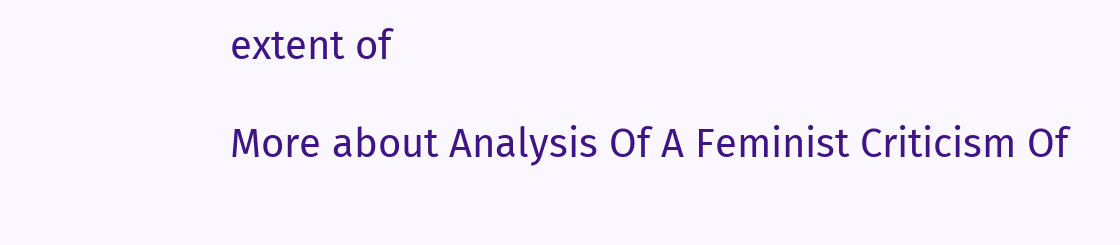extent of

More about Analysis Of A Feminist Criticism Of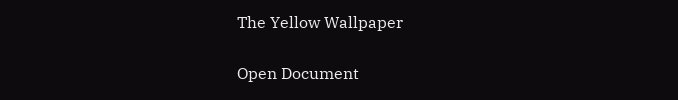The Yellow Wallpaper

Open Document